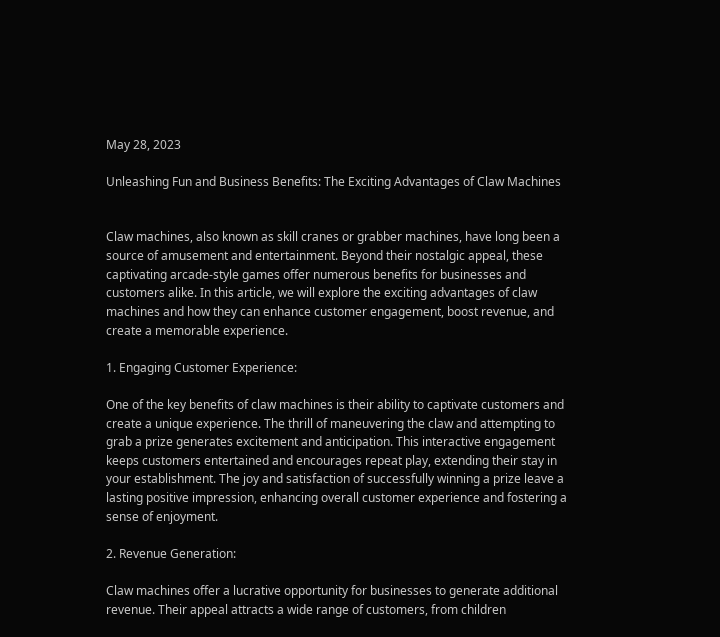May 28, 2023

Unleashing Fun and Business Benefits: The Exciting Advantages of Claw Machines


Claw machines, also known as skill cranes or grabber machines, have long been a source of amusement and entertainment. Beyond their nostalgic appeal, these captivating arcade-style games offer numerous benefits for businesses and customers alike. In this article, we will explore the exciting advantages of claw machines and how they can enhance customer engagement, boost revenue, and create a memorable experience.

1. Engaging Customer Experience:

One of the key benefits of claw machines is their ability to captivate customers and create a unique experience. The thrill of maneuvering the claw and attempting to grab a prize generates excitement and anticipation. This interactive engagement keeps customers entertained and encourages repeat play, extending their stay in your establishment. The joy and satisfaction of successfully winning a prize leave a lasting positive impression, enhancing overall customer experience and fostering a sense of enjoyment.

2. Revenue Generation:

Claw machines offer a lucrative opportunity for businesses to generate additional revenue. Their appeal attracts a wide range of customers, from children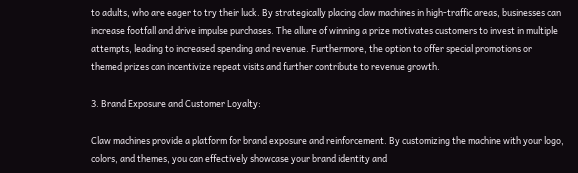to adults, who are eager to try their luck. By strategically placing claw machines in high-traffic areas, businesses can increase footfall and drive impulse purchases. The allure of winning a prize motivates customers to invest in multiple attempts, leading to increased spending and revenue. Furthermore, the option to offer special promotions or themed prizes can incentivize repeat visits and further contribute to revenue growth.

3. Brand Exposure and Customer Loyalty:

Claw machines provide a platform for brand exposure and reinforcement. By customizing the machine with your logo, colors, and themes, you can effectively showcase your brand identity and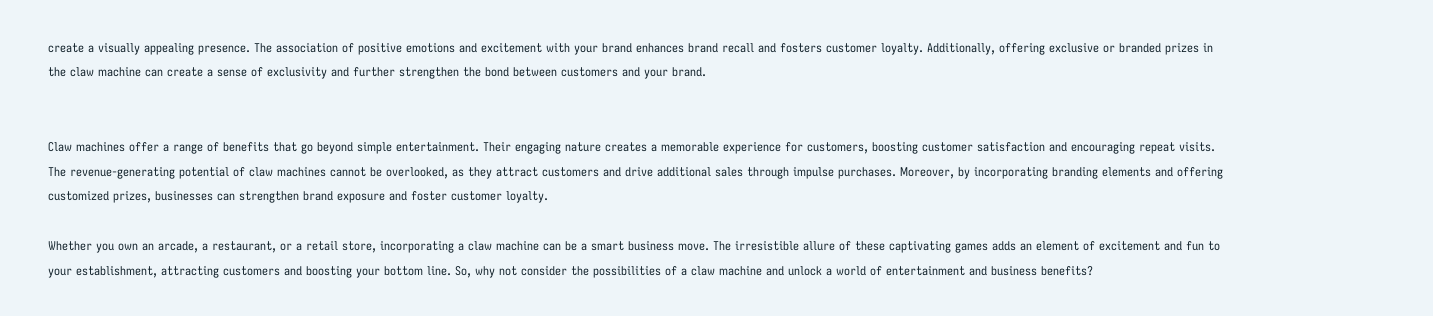create a visually appealing presence. The association of positive emotions and excitement with your brand enhances brand recall and fosters customer loyalty. Additionally, offering exclusive or branded prizes in the claw machine can create a sense of exclusivity and further strengthen the bond between customers and your brand.


Claw machines offer a range of benefits that go beyond simple entertainment. Their engaging nature creates a memorable experience for customers, boosting customer satisfaction and encouraging repeat visits. The revenue-generating potential of claw machines cannot be overlooked, as they attract customers and drive additional sales through impulse purchases. Moreover, by incorporating branding elements and offering customized prizes, businesses can strengthen brand exposure and foster customer loyalty.

Whether you own an arcade, a restaurant, or a retail store, incorporating a claw machine can be a smart business move. The irresistible allure of these captivating games adds an element of excitement and fun to your establishment, attracting customers and boosting your bottom line. So, why not consider the possibilities of a claw machine and unlock a world of entertainment and business benefits?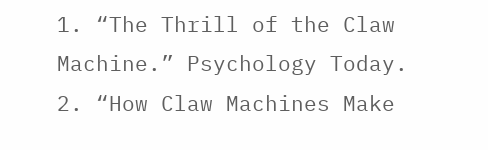1. “The Thrill of the Claw Machine.” Psychology Today.
2. “How Claw Machines Make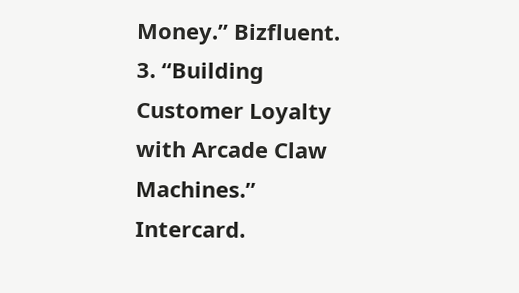Money.” Bizfluent.
3. “Building Customer Loyalty with Arcade Claw Machines.” Intercard.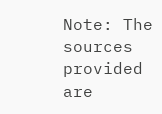Note: The sources provided are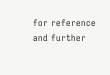for reference and further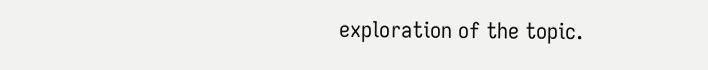exploration of the topic.